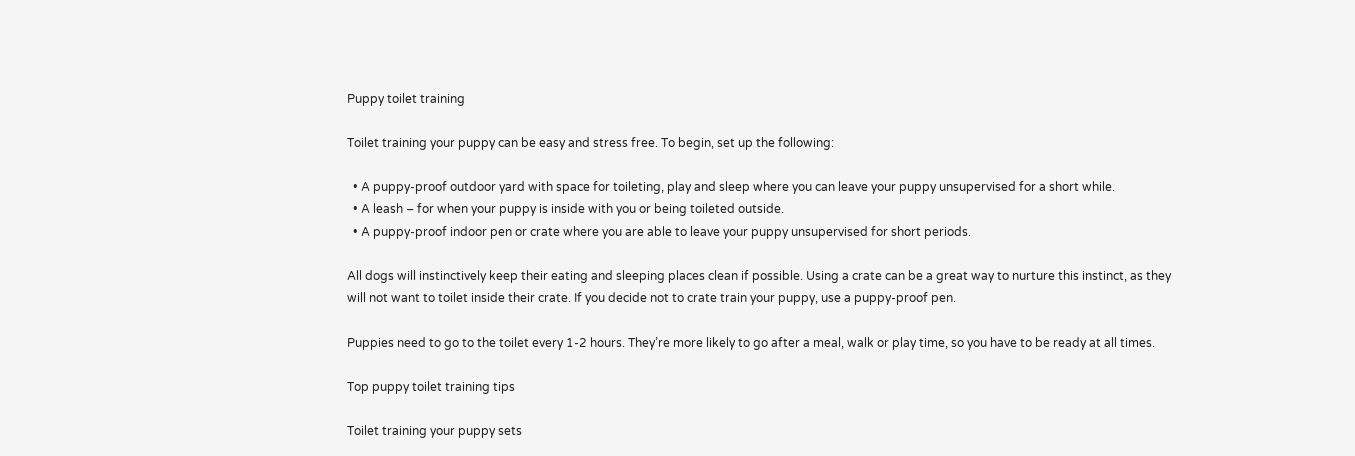Puppy toilet training

Toilet training your puppy can be easy and stress free. To begin, set up the following:

  • A puppy-proof outdoor yard with space for toileting, play and sleep where you can leave your puppy unsupervised for a short while.
  • A leash – for when your puppy is inside with you or being toileted outside.
  • A puppy-proof indoor pen or crate where you are able to leave your puppy unsupervised for short periods.

All dogs will instinctively keep their eating and sleeping places clean if possible. Using a crate can be a great way to nurture this instinct, as they will not want to toilet inside their crate. If you decide not to crate train your puppy, use a puppy-proof pen.

Puppies need to go to the toilet every 1-2 hours. They’re more likely to go after a meal, walk or play time, so you have to be ready at all times.

Top puppy toilet training tips

Toilet training your puppy sets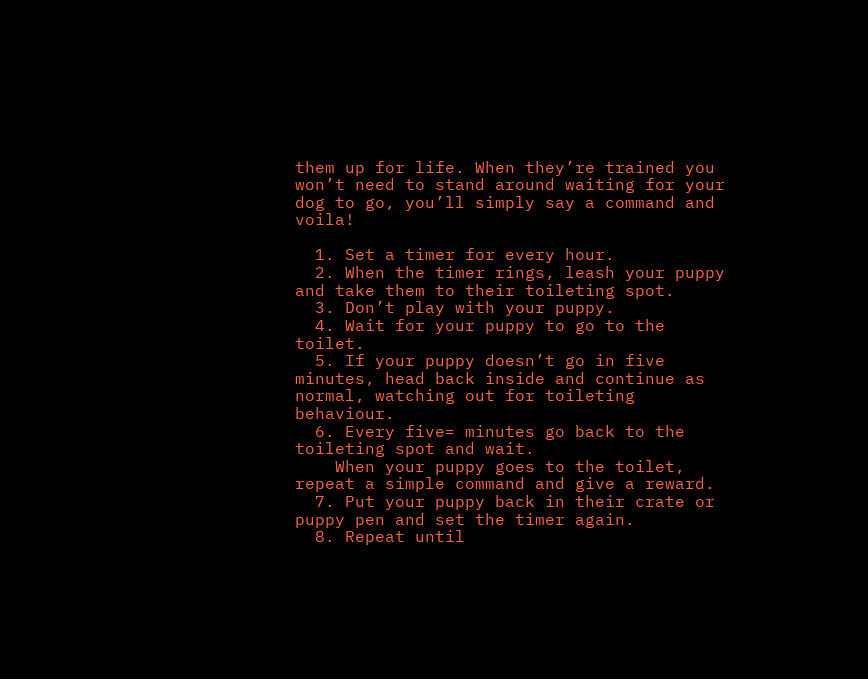them up for life. When they’re trained you won’t need to stand around waiting for your dog to go, you’ll simply say a command and voila!

  1. Set a timer for every hour.
  2. When the timer rings, leash your puppy and take them to their toileting spot.
  3. Don’t play with your puppy.
  4. Wait for your puppy to go to the toilet.
  5. If your puppy doesn’t go in five minutes, head back inside and continue as normal, watching out for toileting behaviour.
  6. Every five= minutes go back to the toileting spot and wait.
    When your puppy goes to the toilet, repeat a simple command and give a reward.
  7. Put your puppy back in their crate or puppy pen and set the timer again.
  8. Repeat until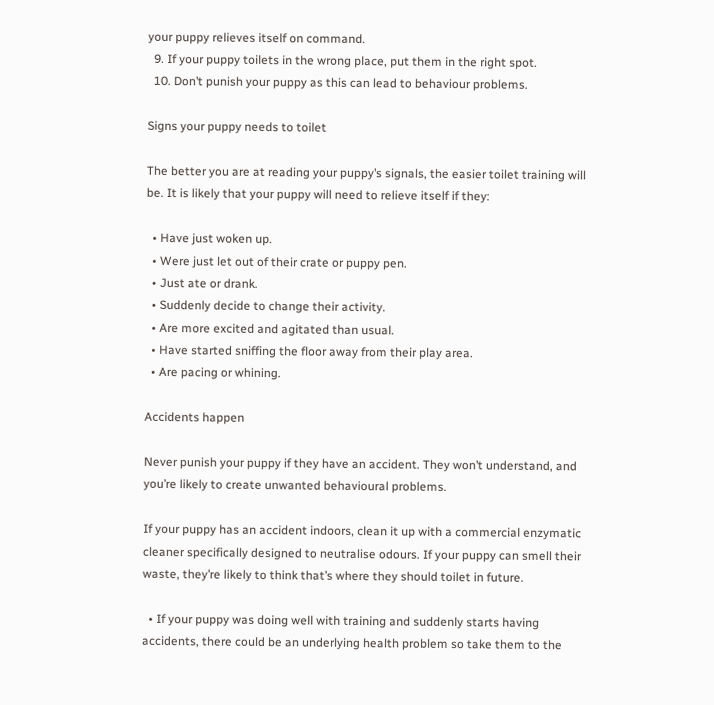your puppy relieves itself on command.
  9. If your puppy toilets in the wrong place, put them in the right spot.
  10. Don’t punish your puppy as this can lead to behaviour problems.

Signs your puppy needs to toilet

The better you are at reading your puppy’s signals, the easier toilet training will be. It is likely that your puppy will need to relieve itself if they:

  • Have just woken up.
  • Were just let out of their crate or puppy pen.
  • Just ate or drank.
  • Suddenly decide to change their activity.
  • Are more excited and agitated than usual.
  • Have started sniffing the floor away from their play area.
  • Are pacing or whining.

Accidents happen

Never punish your puppy if they have an accident. They won’t understand, and you’re likely to create unwanted behavioural problems.

If your puppy has an accident indoors, clean it up with a commercial enzymatic cleaner specifically designed to neutralise odours. If your puppy can smell their waste, they’re likely to think that’s where they should toilet in future.

  • If your puppy was doing well with training and suddenly starts having accidents, there could be an underlying health problem so take them to the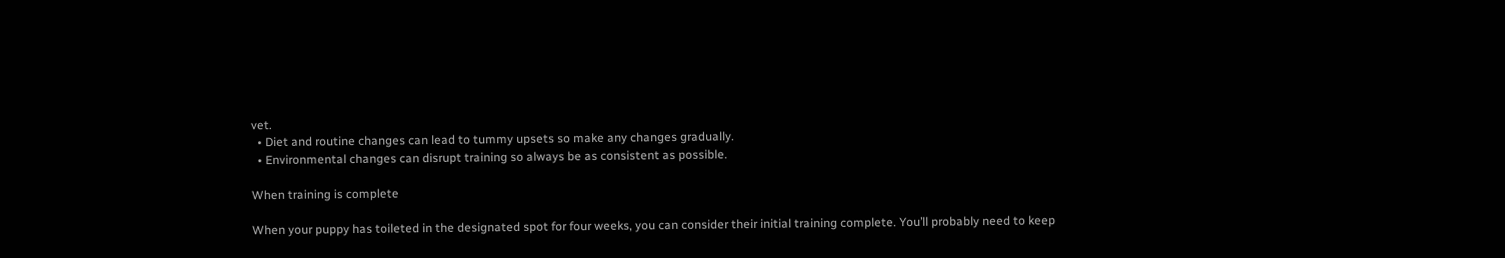vet.
  • Diet and routine changes can lead to tummy upsets so make any changes gradually.
  • Environmental changes can disrupt training so always be as consistent as possible.

When training is complete

When your puppy has toileted in the designated spot for four weeks, you can consider their initial training complete. You’ll probably need to keep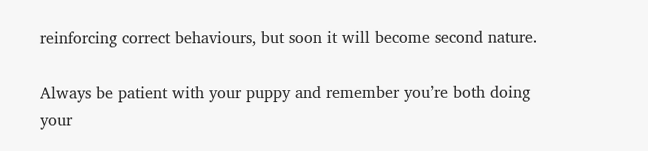reinforcing correct behaviours, but soon it will become second nature.

Always be patient with your puppy and remember you’re both doing your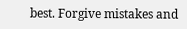best. Forgive mistakes and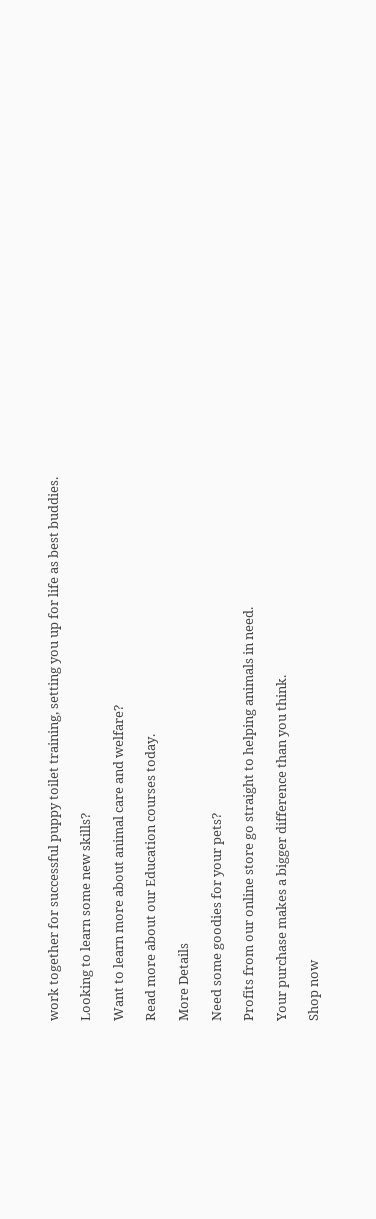work together for successful puppy toilet training, setting you up for life as best buddies.

Looking to learn some new skills?

Want to learn more about animal care and welfare?

Read more about our Education courses today.

More Details

Need some goodies for your pets?

Profits from our online store go straight to helping animals in need.

Your purchase makes a bigger difference than you think.

Shop now